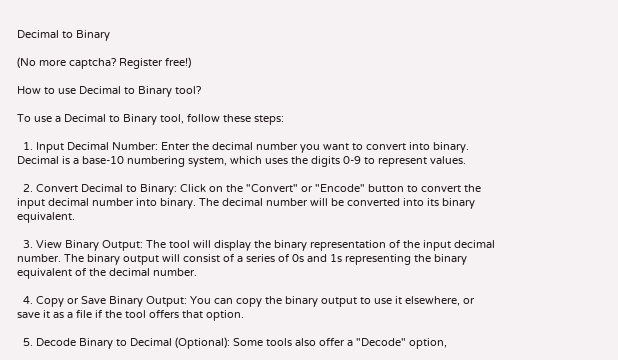Decimal to Binary

(No more captcha? Register free!)

How to use Decimal to Binary tool?

To use a Decimal to Binary tool, follow these steps:

  1. Input Decimal Number: Enter the decimal number you want to convert into binary. Decimal is a base-10 numbering system, which uses the digits 0-9 to represent values.

  2. Convert Decimal to Binary: Click on the "Convert" or "Encode" button to convert the input decimal number into binary. The decimal number will be converted into its binary equivalent.

  3. View Binary Output: The tool will display the binary representation of the input decimal number. The binary output will consist of a series of 0s and 1s representing the binary equivalent of the decimal number.

  4. Copy or Save Binary Output: You can copy the binary output to use it elsewhere, or save it as a file if the tool offers that option.

  5. Decode Binary to Decimal (Optional): Some tools also offer a "Decode" option,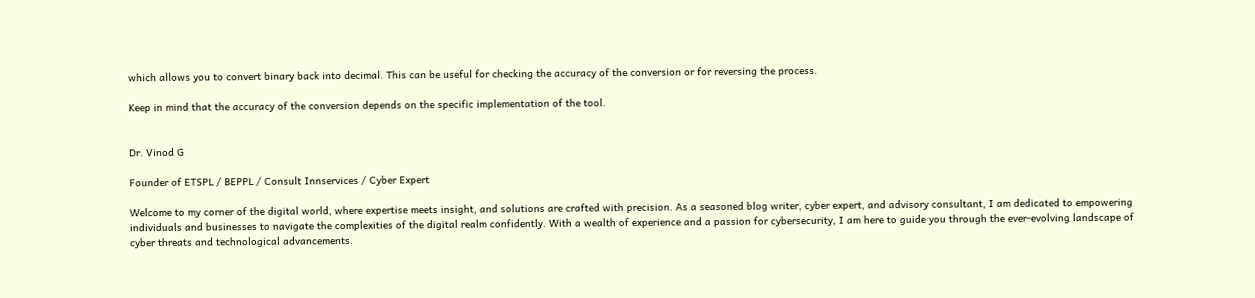which allows you to convert binary back into decimal. This can be useful for checking the accuracy of the conversion or for reversing the process.

Keep in mind that the accuracy of the conversion depends on the specific implementation of the tool.


Dr. Vinod G

Founder of ETSPL / BEPPL / Consult Innservices / Cyber Expert

Welcome to my corner of the digital world, where expertise meets insight, and solutions are crafted with precision. As a seasoned blog writer, cyber expert, and advisory consultant, I am dedicated to empowering individuals and businesses to navigate the complexities of the digital realm confidently. With a wealth of experience and a passion for cybersecurity, I am here to guide you through the ever-evolving landscape of cyber threats and technological advancements.